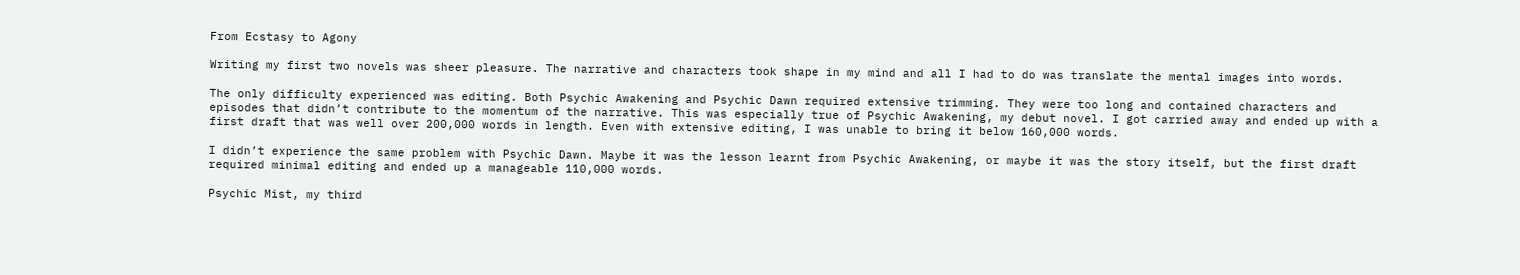From Ecstasy to Agony

Writing my first two novels was sheer pleasure. The narrative and characters took shape in my mind and all I had to do was translate the mental images into words.

The only difficulty experienced was editing. Both Psychic Awakening and Psychic Dawn required extensive trimming. They were too long and contained characters and episodes that didn’t contribute to the momentum of the narrative. This was especially true of Psychic Awakening, my debut novel. I got carried away and ended up with a first draft that was well over 200,000 words in length. Even with extensive editing, I was unable to bring it below 160,000 words.

I didn’t experience the same problem with Psychic Dawn. Maybe it was the lesson learnt from Psychic Awakening, or maybe it was the story itself, but the first draft required minimal editing and ended up a manageable 110,000 words.

Psychic Mist, my third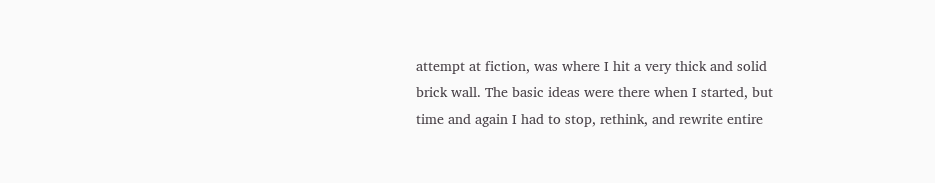attempt at fiction, was where I hit a very thick and solid brick wall. The basic ideas were there when I started, but time and again I had to stop, rethink, and rewrite entire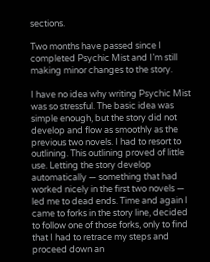sections.

Two months have passed since I completed Psychic Mist and I’m still making minor changes to the story.

I have no idea why writing Psychic Mist was so stressful. The basic idea was simple enough, but the story did not develop and flow as smoothly as the previous two novels. I had to resort to outlining. This outlining proved of little use. Letting the story develop automatically — something that had worked nicely in the first two novels — led me to dead ends. Time and again I came to forks in the story line, decided to follow one of those forks, only to find that I had to retrace my steps and proceed down an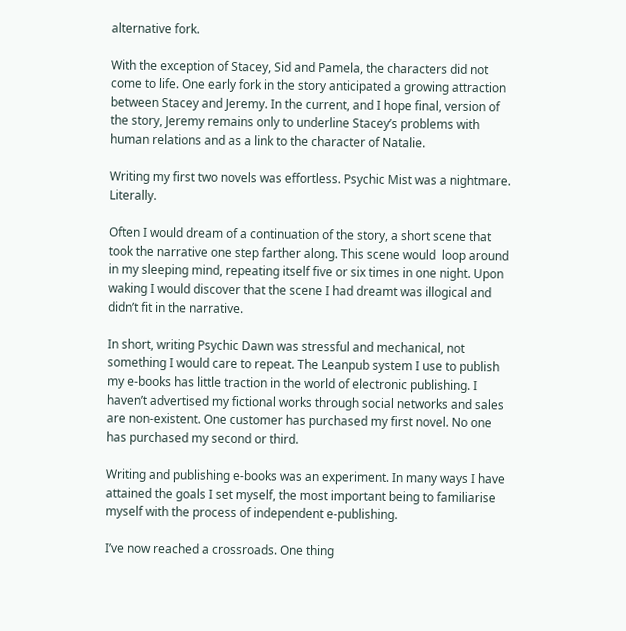alternative fork.

With the exception of Stacey, Sid and Pamela, the characters did not come to life. One early fork in the story anticipated a growing attraction between Stacey and Jeremy. In the current, and I hope final, version of the story, Jeremy remains only to underline Stacey’s problems with human relations and as a link to the character of Natalie.

Writing my first two novels was effortless. Psychic Mist was a nightmare. Literally.

Often I would dream of a continuation of the story, a short scene that took the narrative one step farther along. This scene would  loop around in my sleeping mind, repeating itself five or six times in one night. Upon waking I would discover that the scene I had dreamt was illogical and didn’t fit in the narrative.

In short, writing Psychic Dawn was stressful and mechanical, not something I would care to repeat. The Leanpub system I use to publish my e-books has little traction in the world of electronic publishing. I haven’t advertised my fictional works through social networks and sales are non-existent. One customer has purchased my first novel. No one has purchased my second or third.

Writing and publishing e-books was an experiment. In many ways I have attained the goals I set myself, the most important being to familiarise myself with the process of independent e-publishing.

I’ve now reached a crossroads. One thing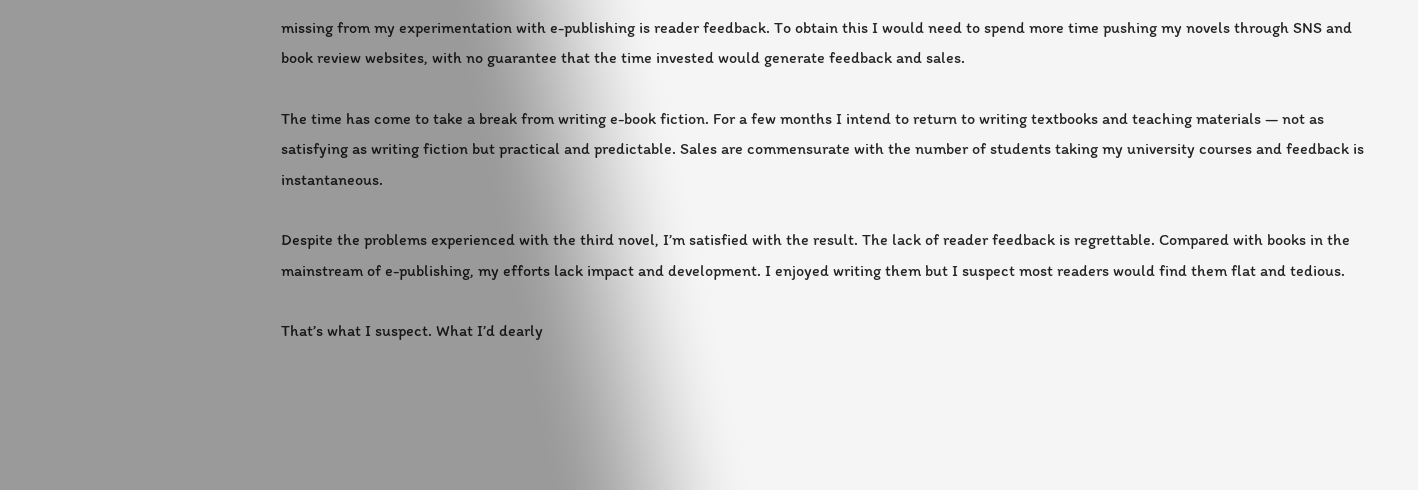missing from my experimentation with e-publishing is reader feedback. To obtain this I would need to spend more time pushing my novels through SNS and book review websites, with no guarantee that the time invested would generate feedback and sales.

The time has come to take a break from writing e-book fiction. For a few months I intend to return to writing textbooks and teaching materials — not as satisfying as writing fiction but practical and predictable. Sales are commensurate with the number of students taking my university courses and feedback is instantaneous.

Despite the problems experienced with the third novel, I’m satisfied with the result. The lack of reader feedback is regrettable. Compared with books in the mainstream of e-publishing, my efforts lack impact and development. I enjoyed writing them but I suspect most readers would find them flat and tedious.

That’s what I suspect. What I’d dearly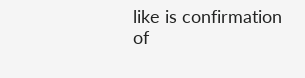like is confirmation of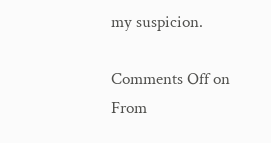my suspicion.

Comments Off on From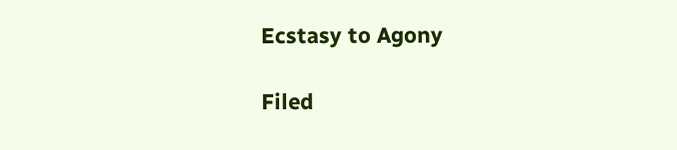Ecstasy to Agony

Filed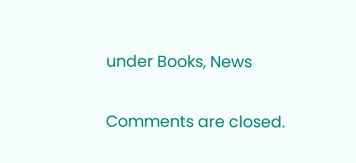under Books, News

Comments are closed.